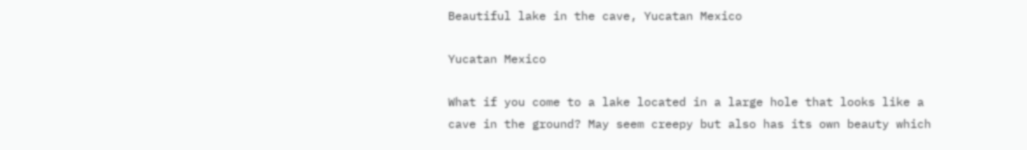Beautiful lake in the cave, Yucatan Mexico

Yucatan Mexico

What if you come to a lake located in a large hole that looks like a cave in the ground? May seem creepy but also has its own beauty which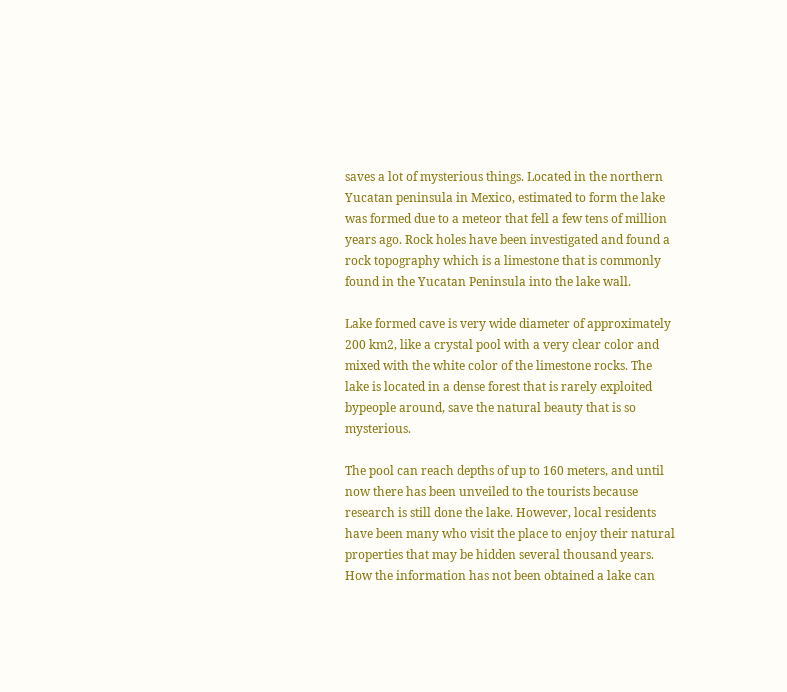saves a lot of mysterious things. Located in the northern Yucatan peninsula in Mexico, estimated to form the lake was formed due to a meteor that fell a few tens of million years ago. Rock holes have been investigated and found a rock topography which is a limestone that is commonly found in the Yucatan Peninsula into the lake wall.

Lake formed cave is very wide diameter of approximately 200 km2, like a crystal pool with a very clear color and mixed with the white color of the limestone rocks. The lake is located in a dense forest that is rarely exploited bypeople around, save the natural beauty that is so mysterious.

The pool can reach depths of up to 160 meters, and until now there has been unveiled to the tourists because research is still done the lake. However, local residents have been many who visit the place to enjoy their natural properties that may be hidden several thousand years. How the information has not been obtained a lake can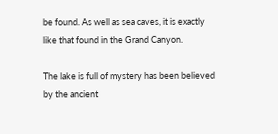be found. As well as sea caves, it is exactly like that found in the Grand Canyon.

The lake is full of mystery has been believed by the ancient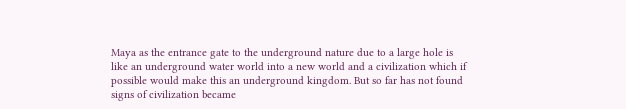Maya as the entrance gate to the underground nature due to a large hole is like an underground water world into a new world and a civilization which if possible would make this an underground kingdom. But so far has not found signs of civilization became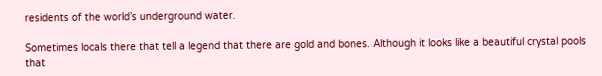residents of the world’s underground water.

Sometimes locals there that tell a legend that there are gold and bones. Although it looks like a beautiful crystal pools that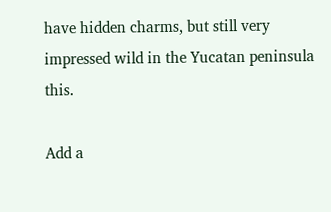have hidden charms, but still very impressed wild in the Yucatan peninsula this.

Add a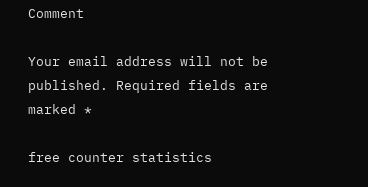Comment

Your email address will not be published. Required fields are marked *

free counter statistics